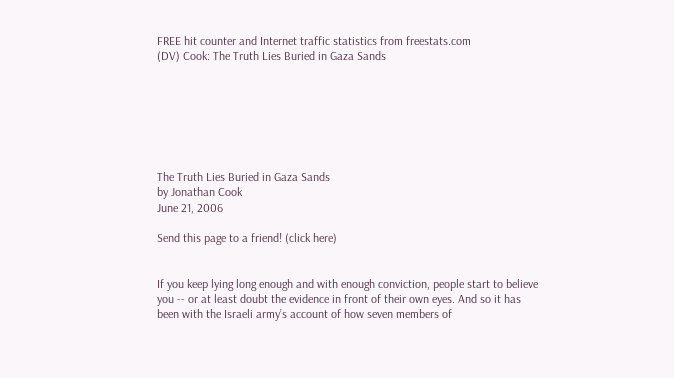FREE hit counter and Internet traffic statistics from freestats.com
(DV) Cook: The Truth Lies Buried in Gaza Sands







The Truth Lies Buried in Gaza Sands
by Jonathan Cook
June 21, 2006

Send this page to a friend! (click here)


If you keep lying long enough and with enough conviction, people start to believe you -- or at least doubt the evidence in front of their own eyes. And so it has been with the Israeli army’s account of how seven members of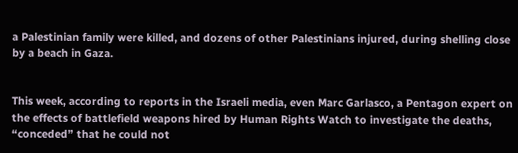a Palestinian family were killed, and dozens of other Palestinians injured, during shelling close by a beach in Gaza.


This week, according to reports in the Israeli media, even Marc Garlasco, a Pentagon expert on the effects of battlefield weapons hired by Human Rights Watch to investigate the deaths, “conceded” that he could not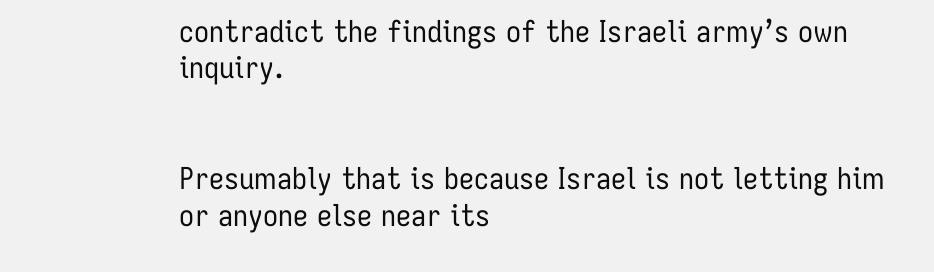contradict the findings of the Israeli army’s own inquiry.


Presumably that is because Israel is not letting him or anyone else near its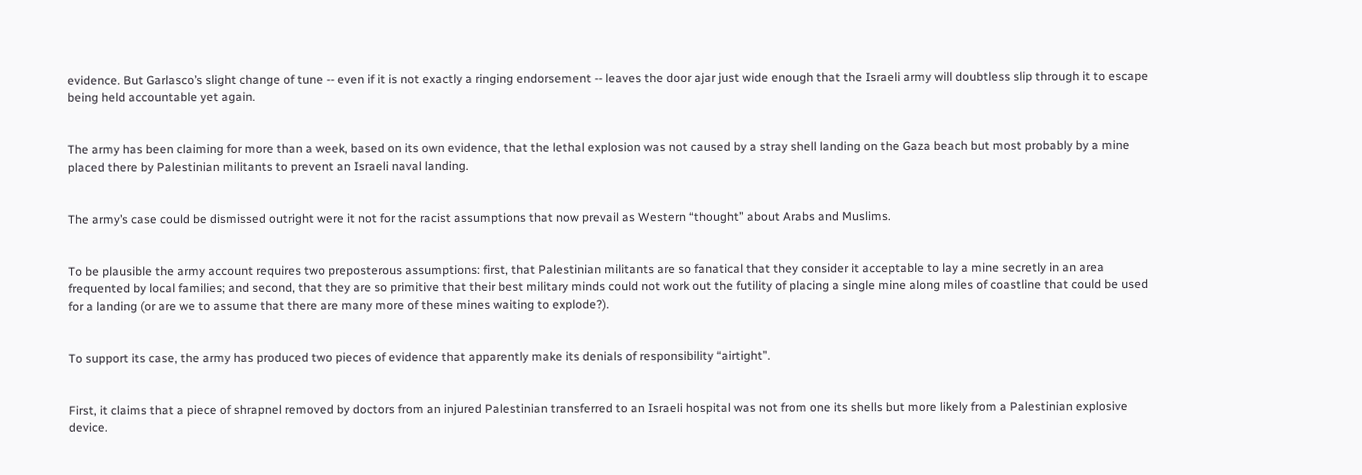evidence. But Garlasco’s slight change of tune -- even if it is not exactly a ringing endorsement -- leaves the door ajar just wide enough that the Israeli army will doubtless slip through it to escape being held accountable yet again.


The army has been claiming for more than a week, based on its own evidence, that the lethal explosion was not caused by a stray shell landing on the Gaza beach but most probably by a mine placed there by Palestinian militants to prevent an Israeli naval landing.


The army’s case could be dismissed outright were it not for the racist assumptions that now prevail as Western “thought” about Arabs and Muslims.


To be plausible the army account requires two preposterous assumptions: first, that Palestinian militants are so fanatical that they consider it acceptable to lay a mine secretly in an area frequented by local families; and second, that they are so primitive that their best military minds could not work out the futility of placing a single mine along miles of coastline that could be used for a landing (or are we to assume that there are many more of these mines waiting to explode?).


To support its case, the army has produced two pieces of evidence that apparently make its denials of responsibility “airtight”.


First, it claims that a piece of shrapnel removed by doctors from an injured Palestinian transferred to an Israeli hospital was not from one its shells but more likely from a Palestinian explosive device.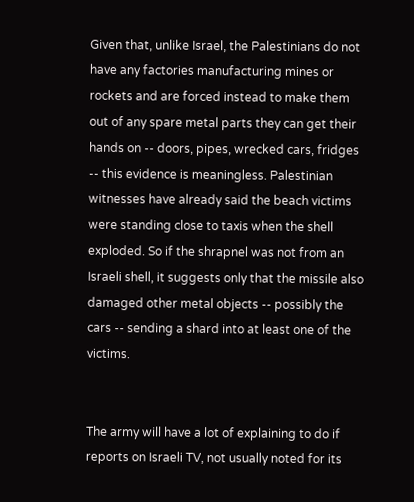Given that, unlike Israel, the Palestinians do not have any factories manufacturing mines or rockets and are forced instead to make them out of any spare metal parts they can get their hands on -- doors, pipes, wrecked cars, fridges -- this evidence is meaningless. Palestinian witnesses have already said the beach victims were standing close to taxis when the shell exploded. So if the shrapnel was not from an Israeli shell, it suggests only that the missile also damaged other metal objects -- possibly the cars -- sending a shard into at least one of the victims.


The army will have a lot of explaining to do if reports on Israeli TV, not usually noted for its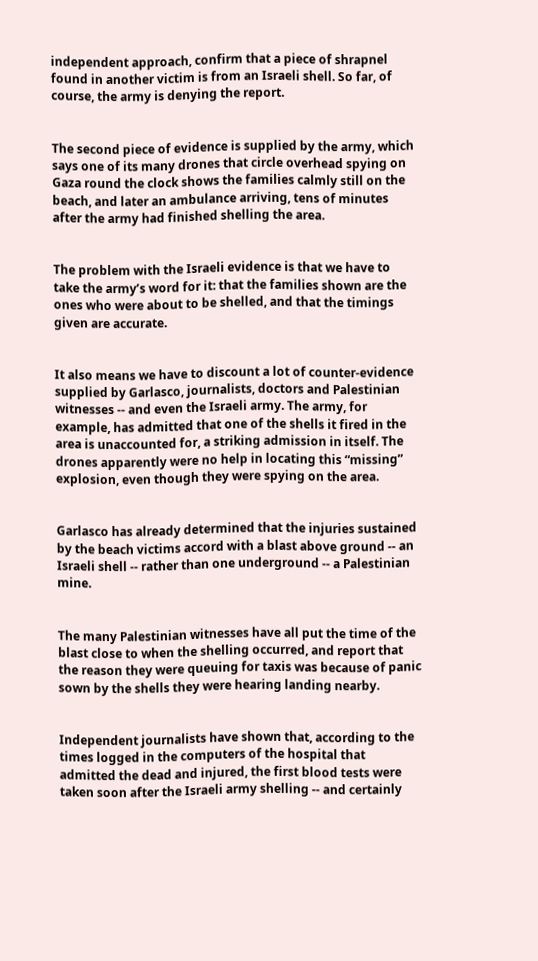independent approach, confirm that a piece of shrapnel found in another victim is from an Israeli shell. So far, of course, the army is denying the report.


The second piece of evidence is supplied by the army, which says one of its many drones that circle overhead spying on Gaza round the clock shows the families calmly still on the beach, and later an ambulance arriving, tens of minutes after the army had finished shelling the area.


The problem with the Israeli evidence is that we have to take the army’s word for it: that the families shown are the ones who were about to be shelled, and that the timings given are accurate.


It also means we have to discount a lot of counter-evidence supplied by Garlasco, journalists, doctors and Palestinian witnesses -- and even the Israeli army. The army, for example, has admitted that one of the shells it fired in the area is unaccounted for, a striking admission in itself. The drones apparently were no help in locating this “missing” explosion, even though they were spying on the area.


Garlasco has already determined that the injuries sustained by the beach victims accord with a blast above ground -- an Israeli shell -- rather than one underground -- a Palestinian mine.


The many Palestinian witnesses have all put the time of the blast close to when the shelling occurred, and report that the reason they were queuing for taxis was because of panic sown by the shells they were hearing landing nearby.


Independent journalists have shown that, according to the times logged in the computers of the hospital that admitted the dead and injured, the first blood tests were taken soon after the Israeli army shelling -- and certainly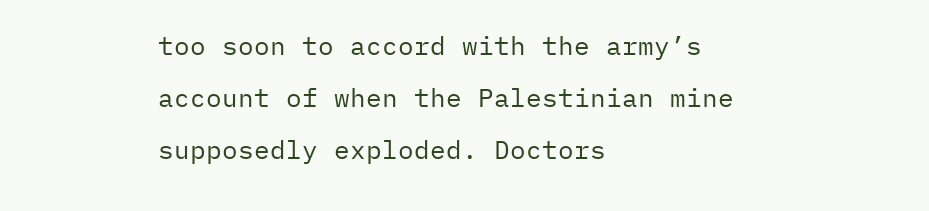too soon to accord with the army’s account of when the Palestinian mine supposedly exploded. Doctors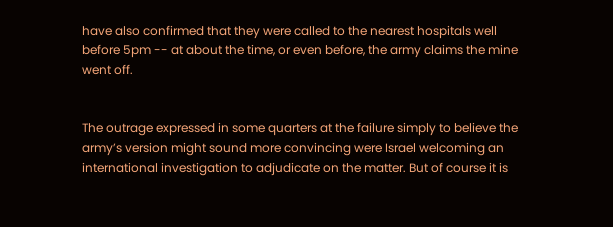have also confirmed that they were called to the nearest hospitals well before 5pm -- at about the time, or even before, the army claims the mine went off.


The outrage expressed in some quarters at the failure simply to believe the army’s version might sound more convincing were Israel welcoming an international investigation to adjudicate on the matter. But of course it is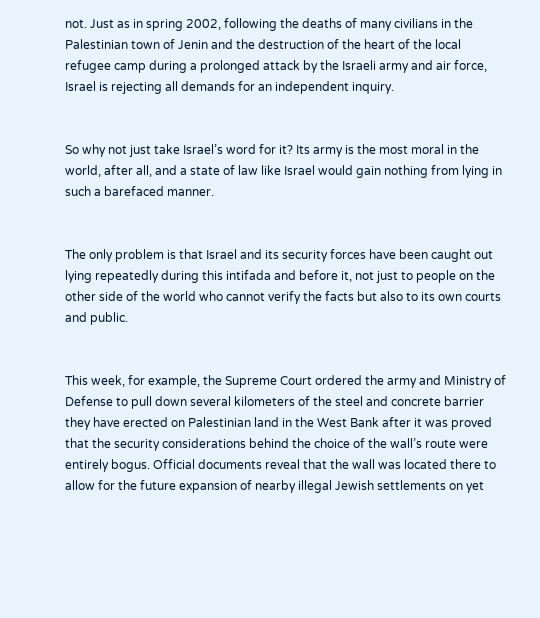not. Just as in spring 2002, following the deaths of many civilians in the Palestinian town of Jenin and the destruction of the heart of the local refugee camp during a prolonged attack by the Israeli army and air force, Israel is rejecting all demands for an independent inquiry.


So why not just take Israel’s word for it? Its army is the most moral in the world, after all, and a state of law like Israel would gain nothing from lying in such a barefaced manner.


The only problem is that Israel and its security forces have been caught out lying repeatedly during this intifada and before it, not just to people on the other side of the world who cannot verify the facts but also to its own courts and public.


This week, for example, the Supreme Court ordered the army and Ministry of Defense to pull down several kilometers of the steel and concrete barrier they have erected on Palestinian land in the West Bank after it was proved that the security considerations behind the choice of the wall’s route were entirely bogus. Official documents reveal that the wall was located there to allow for the future expansion of nearby illegal Jewish settlements on yet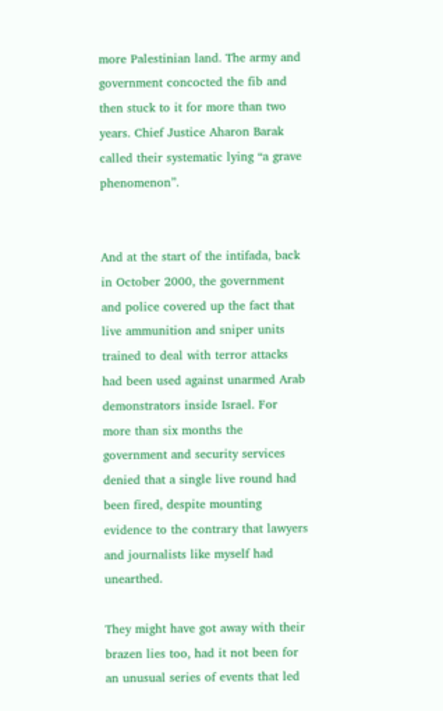more Palestinian land. The army and government concocted the fib and then stuck to it for more than two years. Chief Justice Aharon Barak called their systematic lying “a grave phenomenon”.


And at the start of the intifada, back in October 2000, the government and police covered up the fact that live ammunition and sniper units trained to deal with terror attacks had been used against unarmed Arab demonstrators inside Israel. For more than six months the government and security services denied that a single live round had been fired, despite mounting evidence to the contrary that lawyers and journalists like myself had unearthed.

They might have got away with their brazen lies too, had it not been for an unusual series of events that led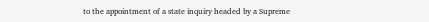to the appointment of a state inquiry headed by a Supreme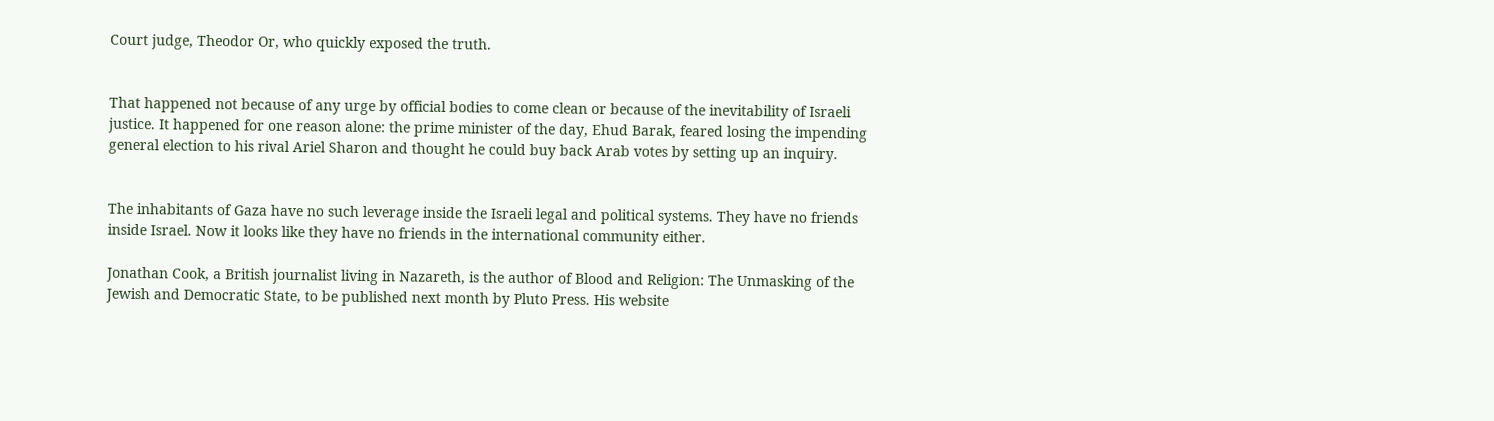Court judge, Theodor Or, who quickly exposed the truth.


That happened not because of any urge by official bodies to come clean or because of the inevitability of Israeli justice. It happened for one reason alone: the prime minister of the day, Ehud Barak, feared losing the impending general election to his rival Ariel Sharon and thought he could buy back Arab votes by setting up an inquiry.


The inhabitants of Gaza have no such leverage inside the Israeli legal and political systems. They have no friends inside Israel. Now it looks like they have no friends in the international community either.

Jonathan Cook, a British journalist living in Nazareth, is the author of Blood and Religion: The Unmasking of the Jewish and Democratic State, to be published next month by Pluto Press. His website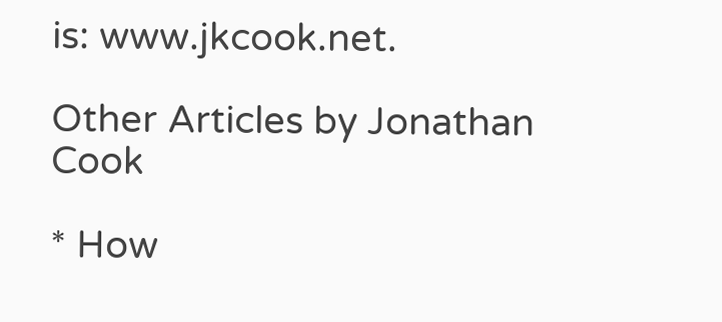is: www.jkcook.net.

Other Articles by Jonathan Cook

* How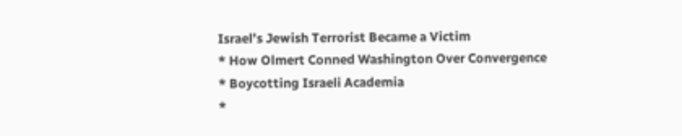Israel’s Jewish Terrorist Became a Victim
* How Olmert Conned Washington Over Convergence
* Boycotting Israeli Academia
*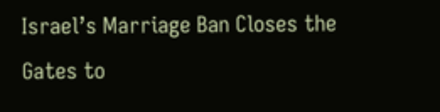Israel’s Marriage Ban Closes the Gates to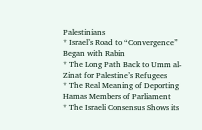Palestinians
* Israel’s Road to “Convergence” Began with Rabin
* The Long Path Back to Umm al-Zinat for Palestine’s Refugees
* The Real Meaning of Deporting Hamas Members of Parliament
* The Israeli Consensus Shows its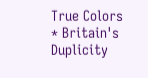True Colors
* Britain's Duplicity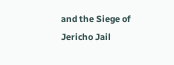and the Siege of Jericho Jail